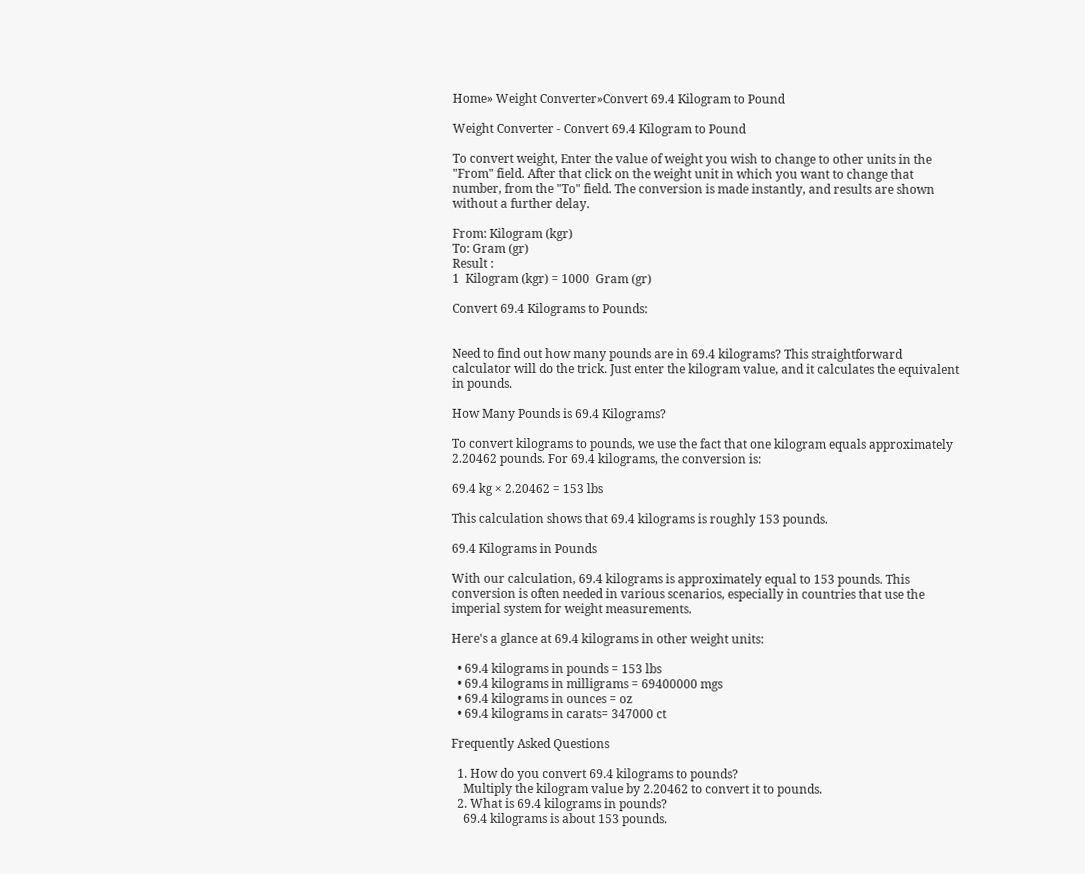Home» Weight Converter»Convert 69.4 Kilogram to Pound

Weight Converter - Convert 69.4 Kilogram to Pound

To convert weight, Enter the value of weight you wish to change to other units in the "From" field. After that click on the weight unit in which you want to change that number, from the "To" field. The conversion is made instantly, and results are shown without a further delay.

From: Kilogram (kgr)
To: Gram (gr)
Result :
1  Kilogram (kgr) = 1000  Gram (gr)

Convert 69.4 Kilograms to Pounds:


Need to find out how many pounds are in 69.4 kilograms? This straightforward calculator will do the trick. Just enter the kilogram value, and it calculates the equivalent in pounds.

How Many Pounds is 69.4 Kilograms?

To convert kilograms to pounds, we use the fact that one kilogram equals approximately 2.20462 pounds. For 69.4 kilograms, the conversion is:

69.4 kg × 2.20462 = 153 lbs

This calculation shows that 69.4 kilograms is roughly 153 pounds.

69.4 Kilograms in Pounds

With our calculation, 69.4 kilograms is approximately equal to 153 pounds. This conversion is often needed in various scenarios, especially in countries that use the imperial system for weight measurements.

Here's a glance at 69.4 kilograms in other weight units:

  • 69.4 kilograms in pounds = 153 lbs
  • 69.4 kilograms in milligrams = 69400000 mgs
  • 69.4 kilograms in ounces = oz
  • 69.4 kilograms in carats= 347000 ct

Frequently Asked Questions

  1. How do you convert 69.4 kilograms to pounds?
    Multiply the kilogram value by 2.20462 to convert it to pounds.
  2. What is 69.4 kilograms in pounds?
    69.4 kilograms is about 153 pounds.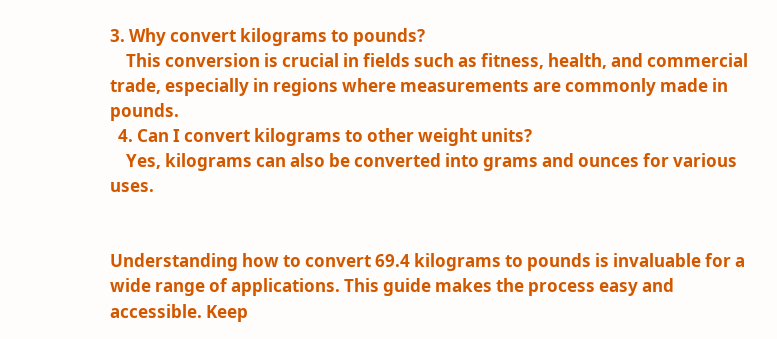3. Why convert kilograms to pounds?
    This conversion is crucial in fields such as fitness, health, and commercial trade, especially in regions where measurements are commonly made in pounds.
  4. Can I convert kilograms to other weight units?
    Yes, kilograms can also be converted into grams and ounces for various uses.


Understanding how to convert 69.4 kilograms to pounds is invaluable for a wide range of applications. This guide makes the process easy and accessible. Keep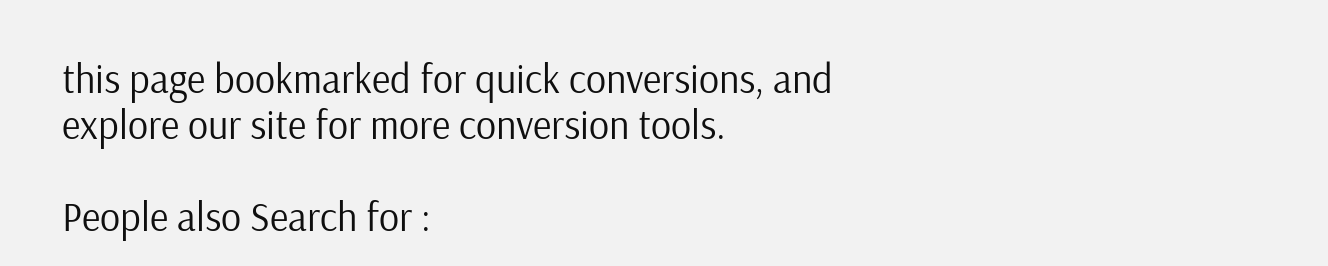this page bookmarked for quick conversions, and explore our site for more conversion tools.

People also Search for :